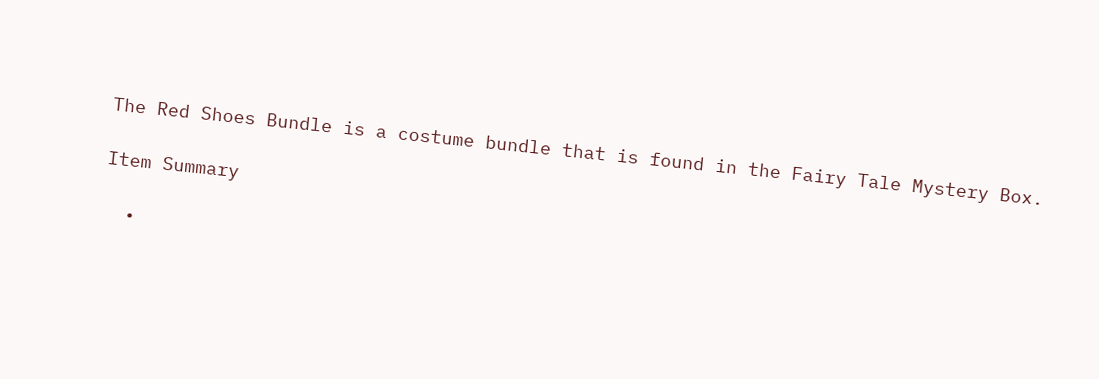The Red Shoes Bundle is a costume bundle that is found in the Fairy Tale Mystery Box.

Item Summary

  •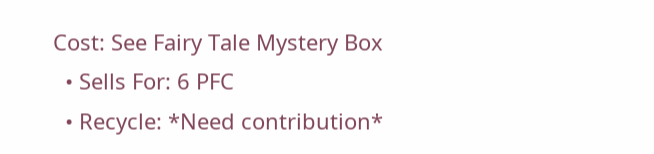Cost: See Fairy Tale Mystery Box
  • Sells For: 6 PFC
  • Recycle: *Need contribution*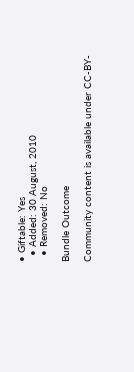• Giftable: Yes
  • Added: 30 August, 2010
  • Removed: No

Bundle Outcome

Community content is available under CC-BY-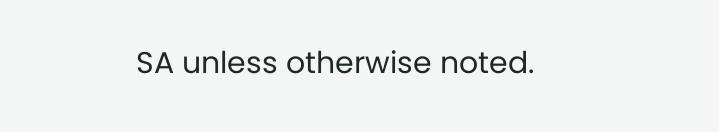SA unless otherwise noted.